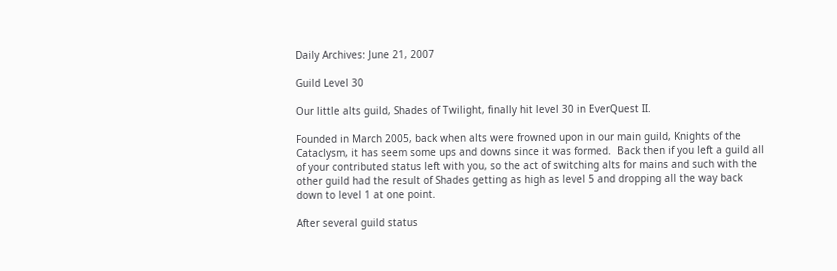Daily Archives: June 21, 2007

Guild Level 30

Our little alts guild, Shades of Twilight, finally hit level 30 in EverQuest II.

Founded in March 2005, back when alts were frowned upon in our main guild, Knights of the Cataclysm, it has seem some ups and downs since it was formed.  Back then if you left a guild all of your contributed status left with you, so the act of switching alts for mains and such with the other guild had the result of Shades getting as high as level 5 and dropping all the way back down to level 1 at one point.

After several guild status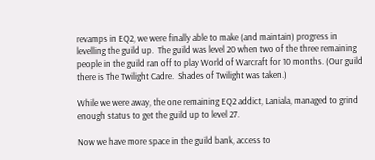revamps in EQ2, we were finally able to make (and maintain) progress in levelling the guild up.  The guild was level 20 when two of the three remaining people in the guild ran off to play World of Warcraft for 10 months. (Our guild there is The Twilight Cadre.  Shades of Twilight was taken.)

While we were away, the one remaining EQ2 addict, Laniala, managed to grind enough status to get the guild up to level 27.

Now we have more space in the guild bank, access to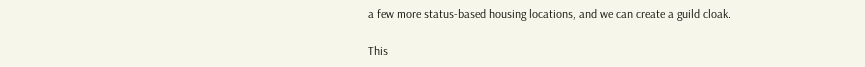a few more status-based housing locations, and we can create a guild cloak.

This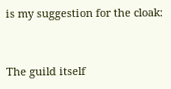is my suggestion for the cloak:


The guild itself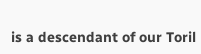is a descendant of our Toril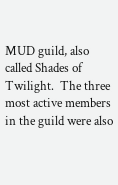MUD guild, also called Shades of Twilight.  The three most active members in the guild were also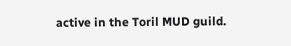active in the Toril MUD guild.